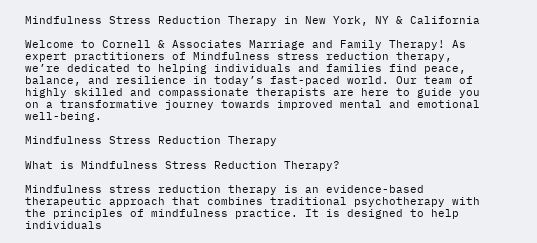Mindfulness Stress Reduction Therapy in New York, NY & California

Welcome to Cornell & Associates Marriage and Family Therapy! As expert practitioners of Mindfulness stress reduction therapy, we’re dedicated to helping individuals and families find peace, balance, and resilience in today’s fast-paced world. Our team of highly skilled and compassionate therapists are here to guide you on a transformative journey towards improved mental and emotional well-being.

Mindfulness Stress Reduction Therapy

What is Mindfulness Stress Reduction Therapy?

Mindfulness stress reduction therapy is an evidence-based therapeutic approach that combines traditional psychotherapy with the principles of mindfulness practice. It is designed to help individuals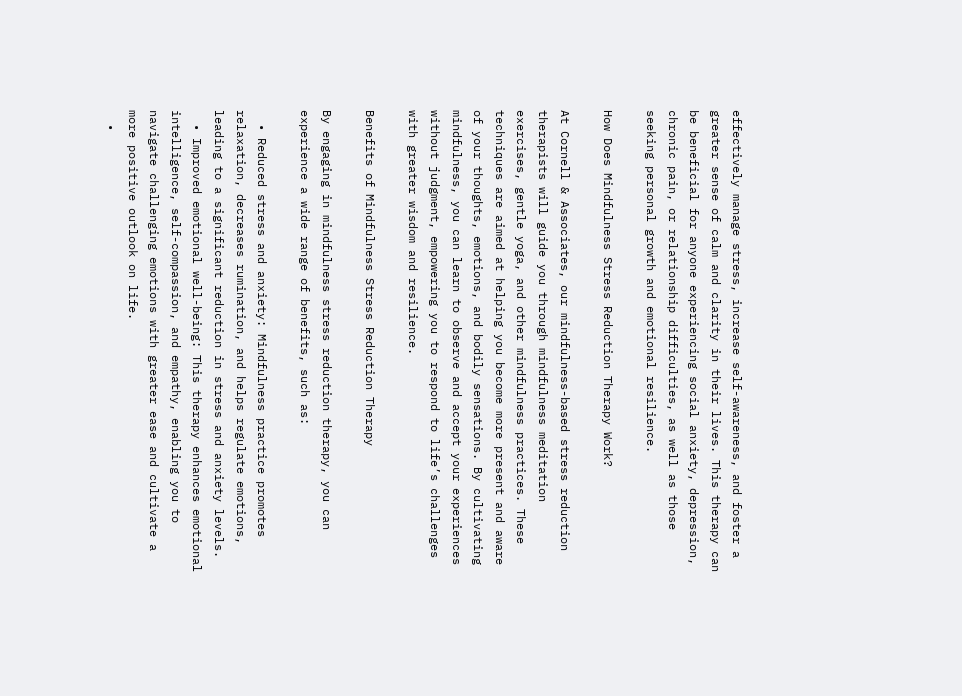effectively manage stress, increase self-awareness, and foster a greater sense of calm and clarity in their lives. This therapy can be beneficial for anyone experiencing social anxiety, depression, chronic pain, or relationship difficulties, as well as those seeking personal growth and emotional resilience.

How Does Mindfulness Stress Reduction Therapy Work?

At Cornell & Associates, our mindfulness-based stress reduction therapists will guide you through mindfulness meditation exercises, gentle yoga, and other mindfulness practices. These techniques are aimed at helping you become more present and aware of your thoughts, emotions, and bodily sensations. By cultivating mindfulness, you can learn to observe and accept your experiences without judgment, empowering you to respond to life’s challenges with greater wisdom and resilience.

Benefits of Mindfulness Stress Reduction Therapy

By engaging in mindfulness stress reduction therapy, you can experience a wide range of benefits, such as:

  • Reduced stress and anxiety: Mindfulness practice promotes relaxation, decreases rumination, and helps regulate emotions, leading to a significant reduction in stress and anxiety levels.
  • Improved emotional well-being: This therapy enhances emotional intelligence, self-compassion, and empathy, enabling you to navigate challenging emotions with greater ease and cultivate a more positive outlook on life.
  •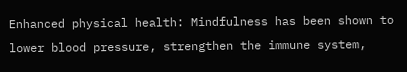Enhanced physical health: Mindfulness has been shown to lower blood pressure, strengthen the immune system,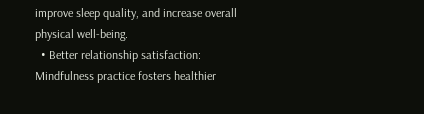improve sleep quality, and increase overall physical well-being.
  • Better relationship satisfaction: Mindfulness practice fosters healthier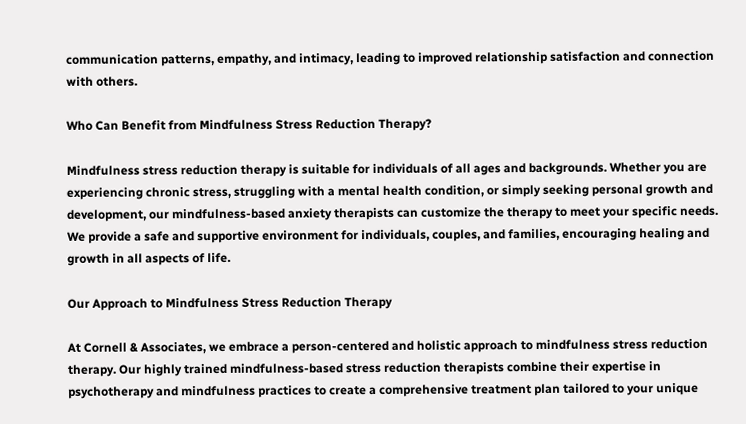communication patterns, empathy, and intimacy, leading to improved relationship satisfaction and connection with others.

Who Can Benefit from Mindfulness Stress Reduction Therapy?

Mindfulness stress reduction therapy is suitable for individuals of all ages and backgrounds. Whether you are experiencing chronic stress, struggling with a mental health condition, or simply seeking personal growth and development, our mindfulness-based anxiety therapists can customize the therapy to meet your specific needs. We provide a safe and supportive environment for individuals, couples, and families, encouraging healing and growth in all aspects of life.

Our Approach to Mindfulness Stress Reduction Therapy

At Cornell & Associates, we embrace a person-centered and holistic approach to mindfulness stress reduction therapy. Our highly trained mindfulness-based stress reduction therapists combine their expertise in psychotherapy and mindfulness practices to create a comprehensive treatment plan tailored to your unique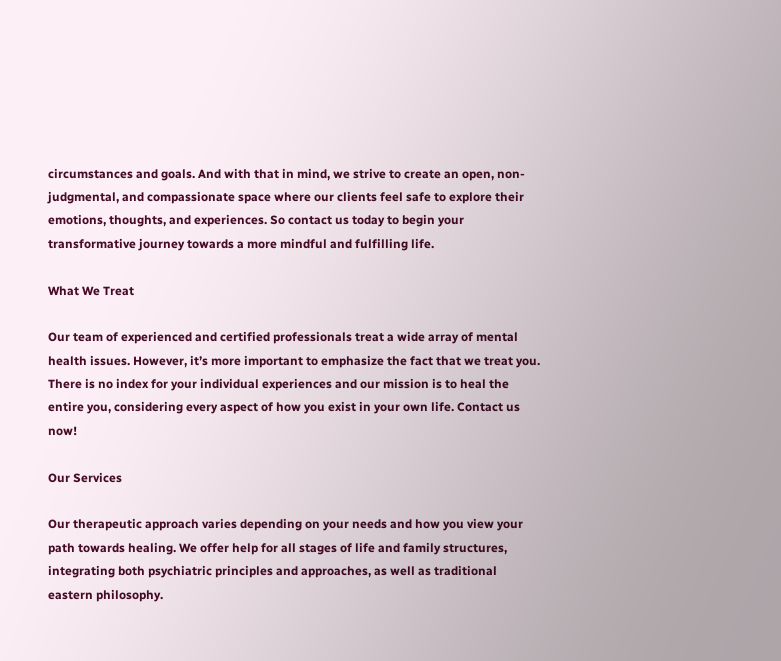circumstances and goals. And with that in mind, we strive to create an open, non-judgmental, and compassionate space where our clients feel safe to explore their emotions, thoughts, and experiences. So contact us today to begin your transformative journey towards a more mindful and fulfilling life.

What We Treat

Our team of experienced and certified professionals treat a wide array of mental health issues. However, it’s more important to emphasize the fact that we treat you. There is no index for your individual experiences and our mission is to heal the entire you, considering every aspect of how you exist in your own life. Contact us now!

Our Services

Our therapeutic approach varies depending on your needs and how you view your path towards healing. We offer help for all stages of life and family structures, integrating both psychiatric principles and approaches, as well as traditional eastern philosophy.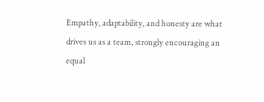Empathy, adaptability, and honesty are what drives us as a team, strongly encouraging an equal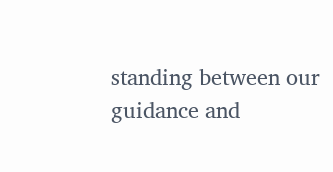standing between our guidance and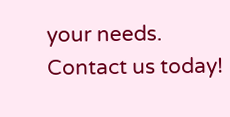your needs. Contact us today!